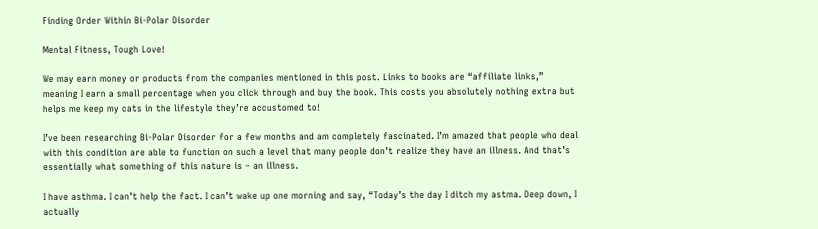Finding Order Within Bi-Polar Disorder

Mental Fitness, Tough Love!

We may earn money or products from the companies mentioned in this post. Links to books are “affiliate links,” meaning I earn a small percentage when you click through and buy the book. This costs you absolutely nothing extra but helps me keep my cats in the lifestyle they’re accustomed to!

I’ve been researching Bi-Polar Disorder for a few months and am completely fascinated. I’m amazed that people who deal with this condition are able to function on such a level that many people don’t realize they have an illness. And that’s essentially what something of this nature is – an illness.

I have asthma. I can’t help the fact. I can’t wake up one morning and say, “Today’s the day I ditch my astma. Deep down, I actually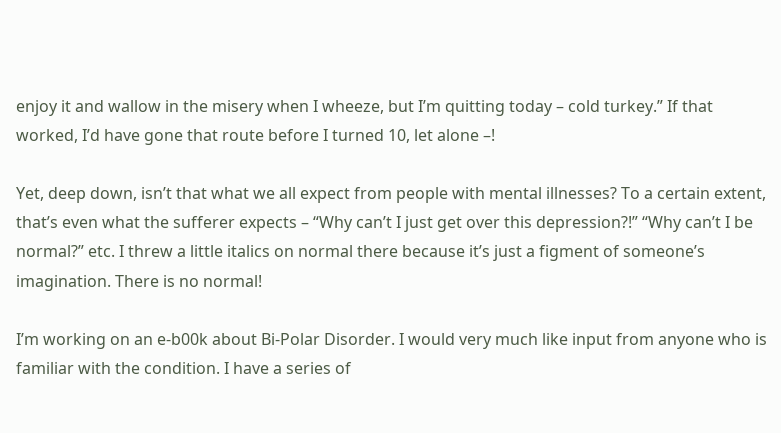enjoy it and wallow in the misery when I wheeze, but I’m quitting today – cold turkey.” If that worked, I’d have gone that route before I turned 10, let alone –!

Yet, deep down, isn’t that what we all expect from people with mental illnesses? To a certain extent, that’s even what the sufferer expects – “Why can’t I just get over this depression?!” “Why can’t I be normal?” etc. I threw a little italics on normal there because it’s just a figment of someone’s imagination. There is no normal!

I’m working on an e-b00k about Bi-Polar Disorder. I would very much like input from anyone who is familiar with the condition. I have a series of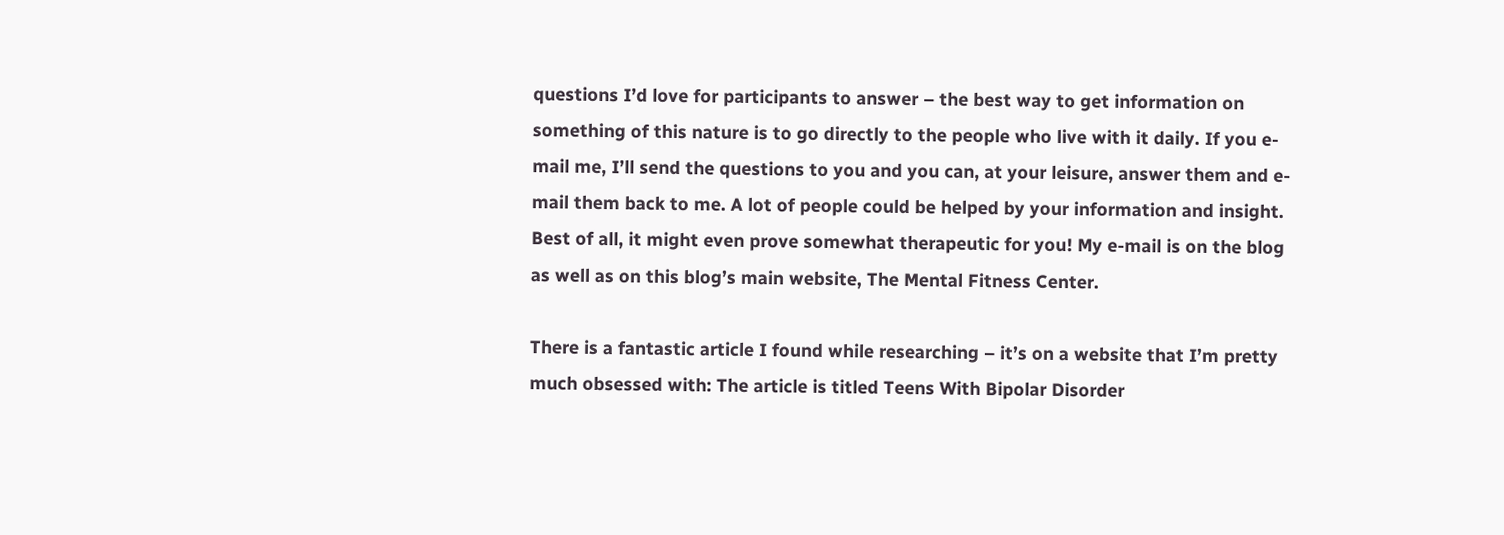questions I’d love for participants to answer – the best way to get information on something of this nature is to go directly to the people who live with it daily. If you e-mail me, I’ll send the questions to you and you can, at your leisure, answer them and e-mail them back to me. A lot of people could be helped by your information and insight. Best of all, it might even prove somewhat therapeutic for you! My e-mail is on the blog as well as on this blog’s main website, The Mental Fitness Center.

There is a fantastic article I found while researching – it’s on a website that I’m pretty much obsessed with: The article is titled Teens With Bipolar Disorder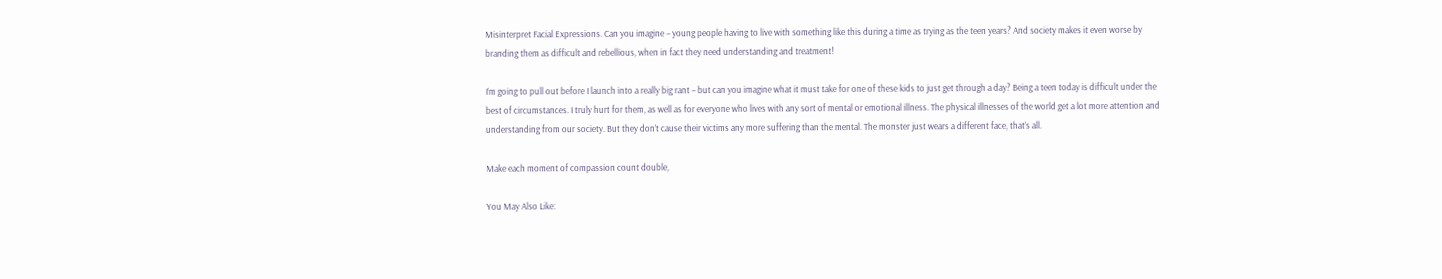Misinterpret Facial Expressions. Can you imagine – young people having to live with something like this during a time as trying as the teen years? And society makes it even worse by branding them as difficult and rebellious, when in fact they need understanding and treatment!

I’m going to pull out before I launch into a really big rant – but can you imagine what it must take for one of these kids to just get through a day? Being a teen today is difficult under the best of circumstances. I truly hurt for them, as well as for everyone who lives with any sort of mental or emotional illness. The physical illnesses of the world get a lot more attention and understanding from our society. But they don’t cause their victims any more suffering than the mental. The monster just wears a different face, that’s all.

Make each moment of compassion count double,

You May Also Like: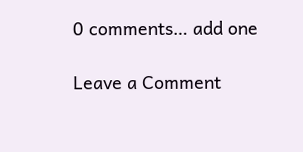0 comments… add one

Leave a Comment